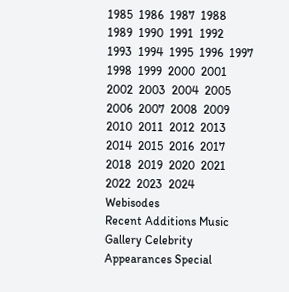1985  1986  1987  1988  1989  1990  1991  1992  1993  1994  1995  1996  1997  1998  1999  2000  2001  2002  2003  2004  2005
2006  2007  2008  2009  2010  2011  2012  2013  2014  2015  2016  2017  2018  2019  2020  2021  2022  2023  2024  Webisodes
Recent Additions Music Gallery Celebrity Appearances Special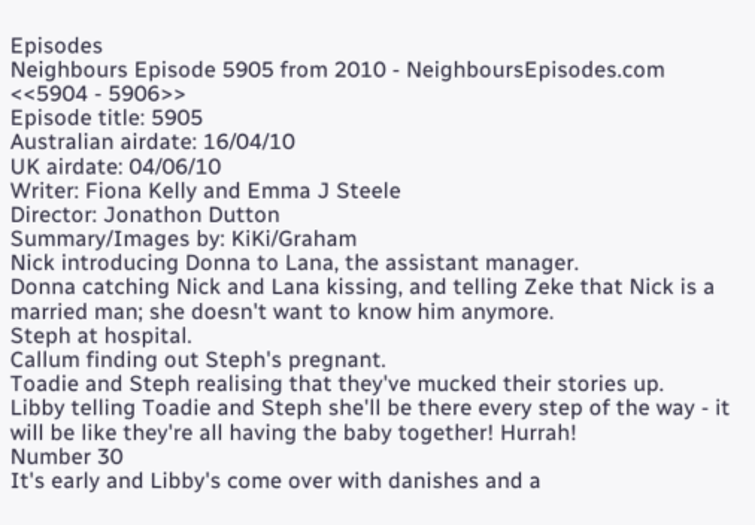Episodes
Neighbours Episode 5905 from 2010 - NeighboursEpisodes.com
<<5904 - 5906>>
Episode title: 5905
Australian airdate: 16/04/10
UK airdate: 04/06/10
Writer: Fiona Kelly and Emma J Steele
Director: Jonathon Dutton
Summary/Images by: KiKi/Graham
Nick introducing Donna to Lana, the assistant manager.
Donna catching Nick and Lana kissing, and telling Zeke that Nick is a married man; she doesn't want to know him anymore.
Steph at hospital.
Callum finding out Steph's pregnant.
Toadie and Steph realising that they've mucked their stories up.
Libby telling Toadie and Steph she'll be there every step of the way - it will be like they're all having the baby together! Hurrah!
Number 30
It's early and Libby's come over with danishes and a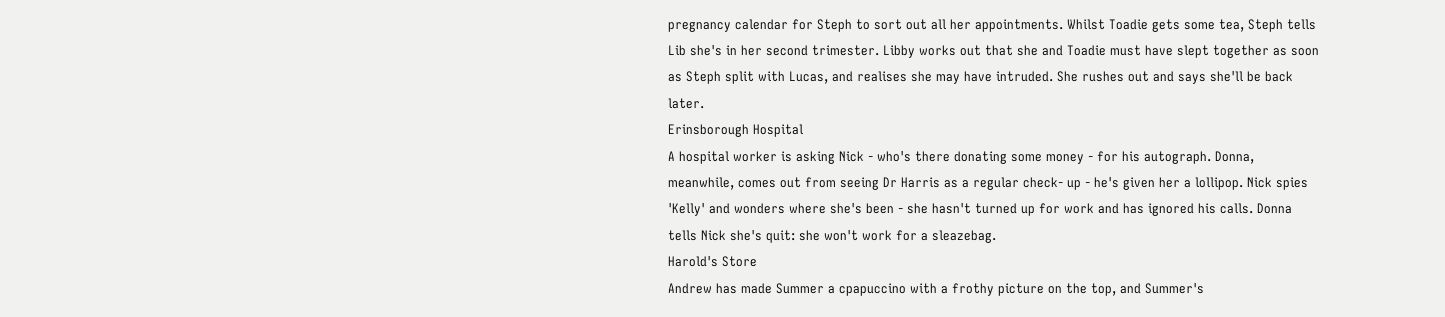pregnancy calendar for Steph to sort out all her appointments. Whilst Toadie gets some tea, Steph tells Lib she's in her second trimester. Libby works out that she and Toadie must have slept together as soon as Steph split with Lucas, and realises she may have intruded. She rushes out and says she'll be back later.
Erinsborough Hospital
A hospital worker is asking Nick - who's there donating some money - for his autograph. Donna, meanwhile, comes out from seeing Dr Harris as a regular check- up - he's given her a lollipop. Nick spies 'Kelly' and wonders where she's been - she hasn't turned up for work and has ignored his calls. Donna tells Nick she's quit: she won't work for a sleazebag.
Harold's Store
Andrew has made Summer a cpapuccino with a frothy picture on the top, and Summer's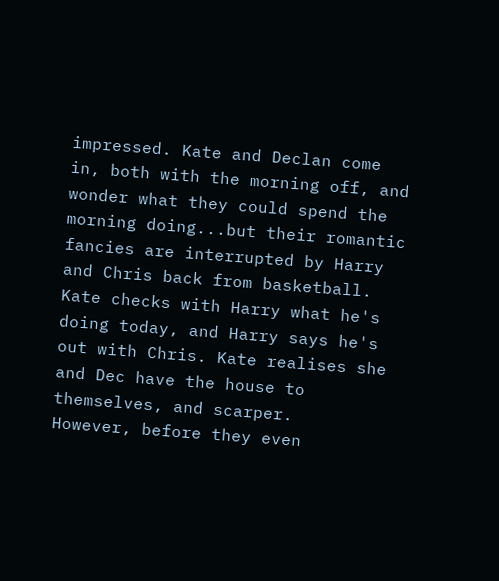impressed. Kate and Declan come in, both with the morning off, and wonder what they could spend the morning doing...but their romantic fancies are interrupted by Harry and Chris back from basketball. Kate checks with Harry what he's doing today, and Harry says he's out with Chris. Kate realises she and Dec have the house to themselves, and scarper.
However, before they even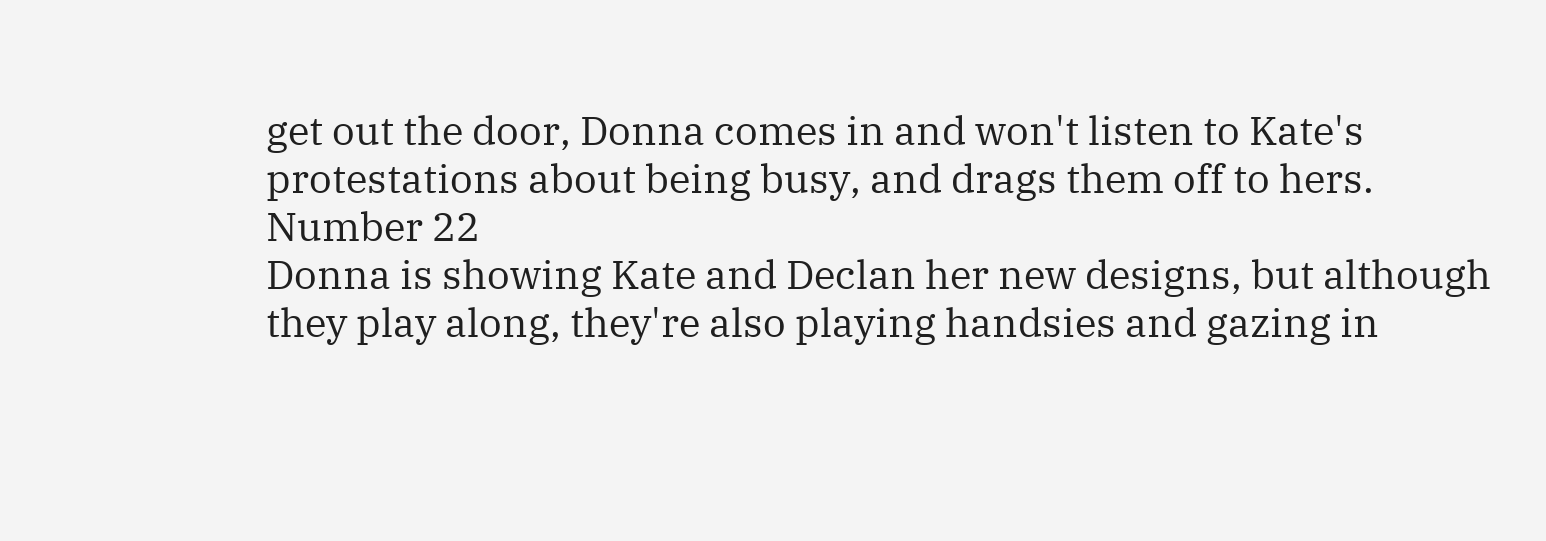get out the door, Donna comes in and won't listen to Kate's protestations about being busy, and drags them off to hers.
Number 22
Donna is showing Kate and Declan her new designs, but although they play along, they're also playing handsies and gazing in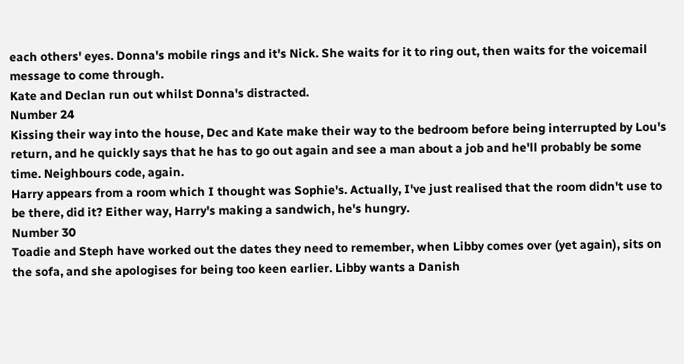each others' eyes. Donna's mobile rings and it's Nick. She waits for it to ring out, then waits for the voicemail message to come through.
Kate and Declan run out whilst Donna's distracted.
Number 24
Kissing their way into the house, Dec and Kate make their way to the bedroom before being interrupted by Lou's return, and he quickly says that he has to go out again and see a man about a job and he'll probably be some time. Neighbours code, again.
Harry appears from a room which I thought was Sophie's. Actually, I've just realised that the room didn't use to be there, did it? Either way, Harry's making a sandwich, he's hungry.
Number 30
Toadie and Steph have worked out the dates they need to remember, when Libby comes over (yet again), sits on the sofa, and she apologises for being too keen earlier. Libby wants a Danish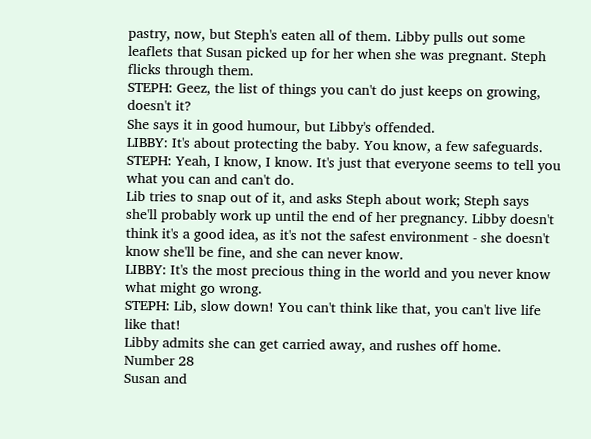pastry, now, but Steph's eaten all of them. Libby pulls out some leaflets that Susan picked up for her when she was pregnant. Steph flicks through them.
STEPH: Geez, the list of things you can't do just keeps on growing, doesn't it?
She says it in good humour, but Libby's offended.
LIBBY: It's about protecting the baby. You know, a few safeguards.
STEPH: Yeah, I know, I know. It's just that everyone seems to tell you what you can and can't do.
Lib tries to snap out of it, and asks Steph about work; Steph says she'll probably work up until the end of her pregnancy. Libby doesn't think it's a good idea, as it's not the safest environment - she doesn't know she'll be fine, and she can never know.
LIBBY: It's the most precious thing in the world and you never know what might go wrong.
STEPH: Lib, slow down! You can't think like that, you can't live life like that!
Libby admits she can get carried away, and rushes off home.
Number 28
Susan and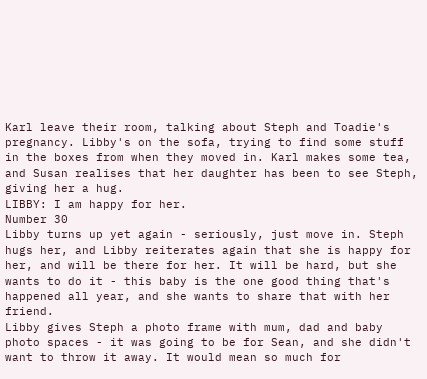Karl leave their room, talking about Steph and Toadie's pregnancy. Libby's on the sofa, trying to find some stuff in the boxes from when they moved in. Karl makes some tea, and Susan realises that her daughter has been to see Steph, giving her a hug.
LIBBY: I am happy for her.
Number 30
Libby turns up yet again - seriously, just move in. Steph hugs her, and Libby reiterates again that she is happy for her, and will be there for her. It will be hard, but she wants to do it - this baby is the one good thing that's happened all year, and she wants to share that with her friend.
Libby gives Steph a photo frame with mum, dad and baby photo spaces - it was going to be for Sean, and she didn't want to throw it away. It would mean so much for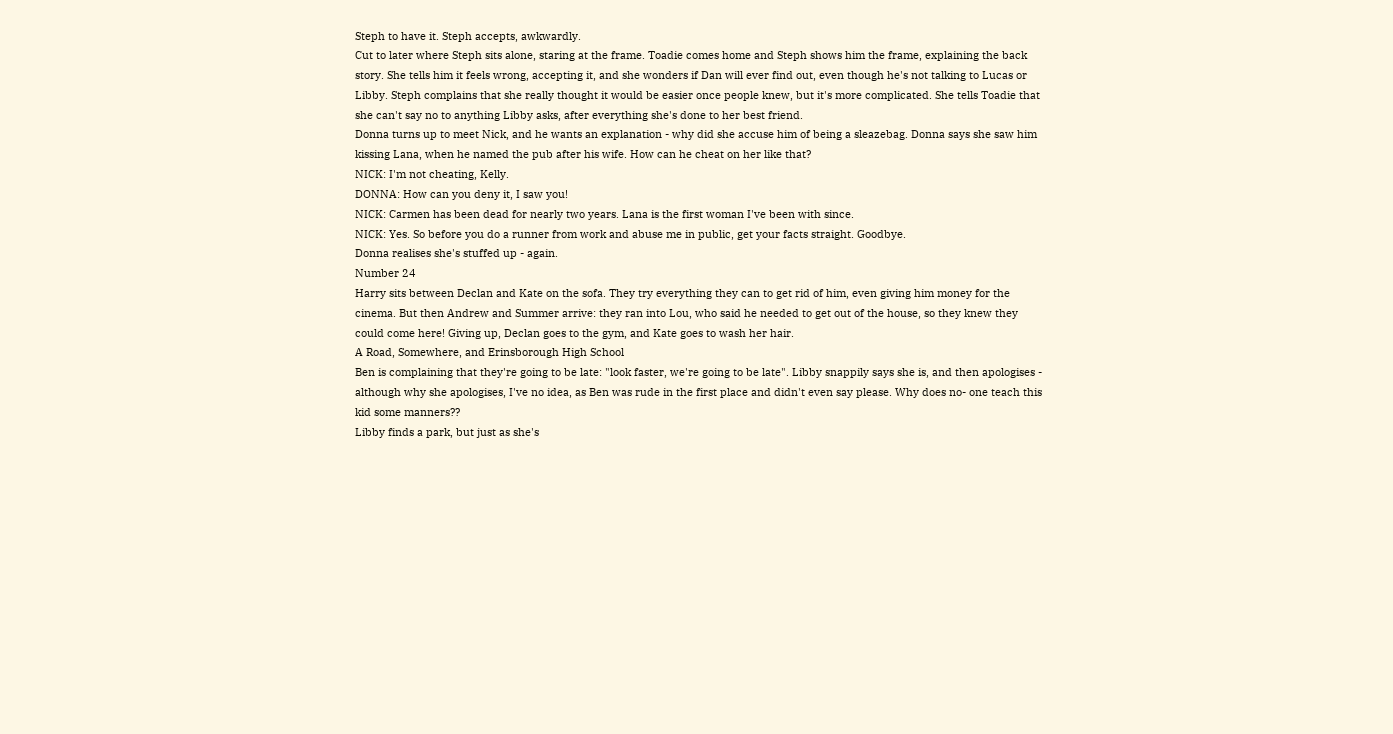Steph to have it. Steph accepts, awkwardly.
Cut to later where Steph sits alone, staring at the frame. Toadie comes home and Steph shows him the frame, explaining the back story. She tells him it feels wrong, accepting it, and she wonders if Dan will ever find out, even though he's not talking to Lucas or Libby. Steph complains that she really thought it would be easier once people knew, but it's more complicated. She tells Toadie that she can't say no to anything Libby asks, after everything she's done to her best friend.
Donna turns up to meet Nick, and he wants an explanation - why did she accuse him of being a sleazebag. Donna says she saw him kissing Lana, when he named the pub after his wife. How can he cheat on her like that?
NICK: I'm not cheating, Kelly.
DONNA: How can you deny it, I saw you!
NICK: Carmen has been dead for nearly two years. Lana is the first woman I've been with since.
NICK: Yes. So before you do a runner from work and abuse me in public, get your facts straight. Goodbye.
Donna realises she's stuffed up - again.
Number 24
Harry sits between Declan and Kate on the sofa. They try everything they can to get rid of him, even giving him money for the cinema. But then Andrew and Summer arrive: they ran into Lou, who said he needed to get out of the house, so they knew they could come here! Giving up, Declan goes to the gym, and Kate goes to wash her hair.
A Road, Somewhere, and Erinsborough High School
Ben is complaining that they're going to be late: "look faster, we're going to be late". Libby snappily says she is, and then apologises - although why she apologises, I've no idea, as Ben was rude in the first place and didn't even say please. Why does no- one teach this kid some manners??
Libby finds a park, but just as she's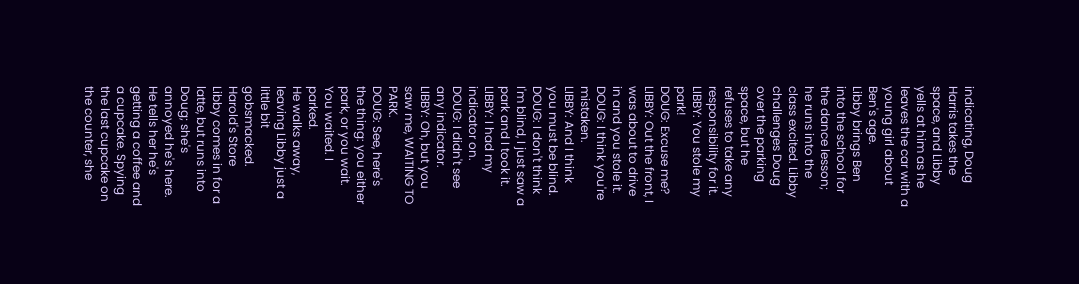indicating, Doug Harris takes the space, and Libby yells at him as he leaves the car with a young girl about Ben's age.
Libby brings Ben into the school for the dance lesson; he runs into the class excited. Libby challenges Doug over the parking space, but he refuses to take any responsibility for it.
LIBBY: You stole my park!
DOUG: Excuse me?
LIBBY: Out the front, I was about to drive in and you stole it.
DOUG: I think you're mistaken.
LIBBY: And I think you must be blind.
DOUG: I don't think I'm blind, I just saw a park and I took it.
LIBBY: I had my indicator on.
DOUG: I didn't see any indicator.
LIBBY: Oh, but you saw me, WAITING TO PARK.
DOUG: See, here's the thing: you either park, or you wait. You waited. I parked.
He walks away, leaving Libby just a little bit gobsmacked.
Harold's Store
Libby comes in for a latte, but runs into Doug; she's annoyed he's here. He tells her he's getting a coffee and a cupcake. Spying the last cupcake on the counter, she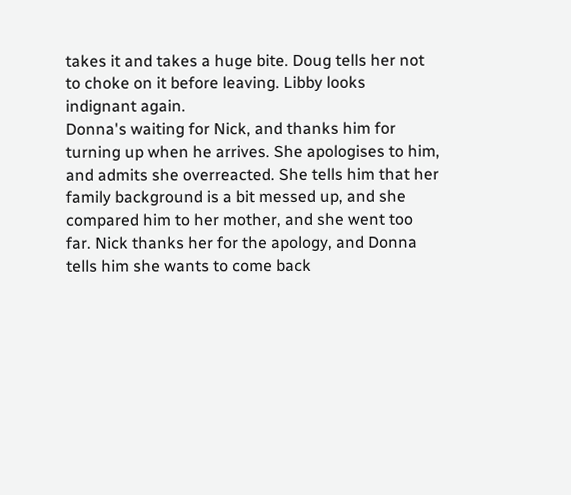takes it and takes a huge bite. Doug tells her not to choke on it before leaving. Libby looks indignant again.
Donna's waiting for Nick, and thanks him for turning up when he arrives. She apologises to him, and admits she overreacted. She tells him that her family background is a bit messed up, and she compared him to her mother, and she went too far. Nick thanks her for the apology, and Donna tells him she wants to come back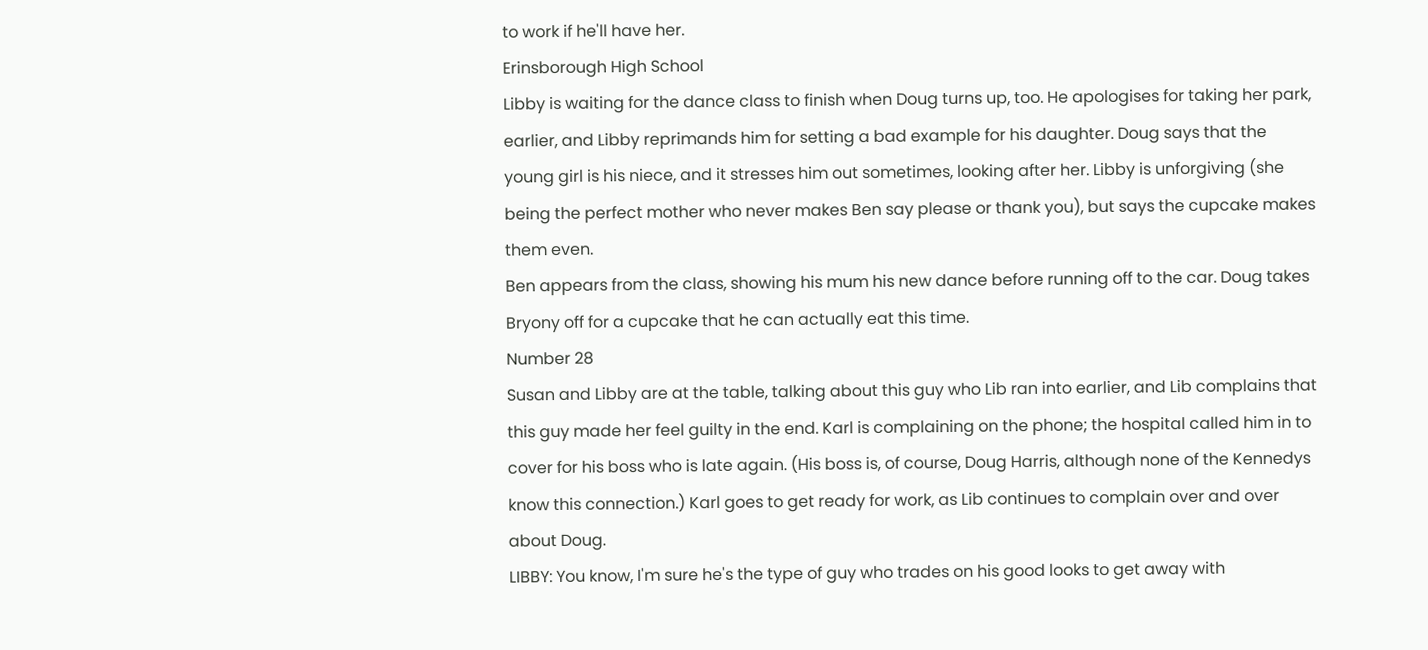to work if he'll have her.
Erinsborough High School
Libby is waiting for the dance class to finish when Doug turns up, too. He apologises for taking her park, earlier, and Libby reprimands him for setting a bad example for his daughter. Doug says that the young girl is his niece, and it stresses him out sometimes, looking after her. Libby is unforgiving (she being the perfect mother who never makes Ben say please or thank you), but says the cupcake makes them even.
Ben appears from the class, showing his mum his new dance before running off to the car. Doug takes Bryony off for a cupcake that he can actually eat this time.
Number 28
Susan and Libby are at the table, talking about this guy who Lib ran into earlier, and Lib complains that this guy made her feel guilty in the end. Karl is complaining on the phone; the hospital called him in to cover for his boss who is late again. (His boss is, of course, Doug Harris, although none of the Kennedys know this connection.) Karl goes to get ready for work, as Lib continues to complain over and over about Doug.
LIBBY: You know, I'm sure he's the type of guy who trades on his good looks to get away with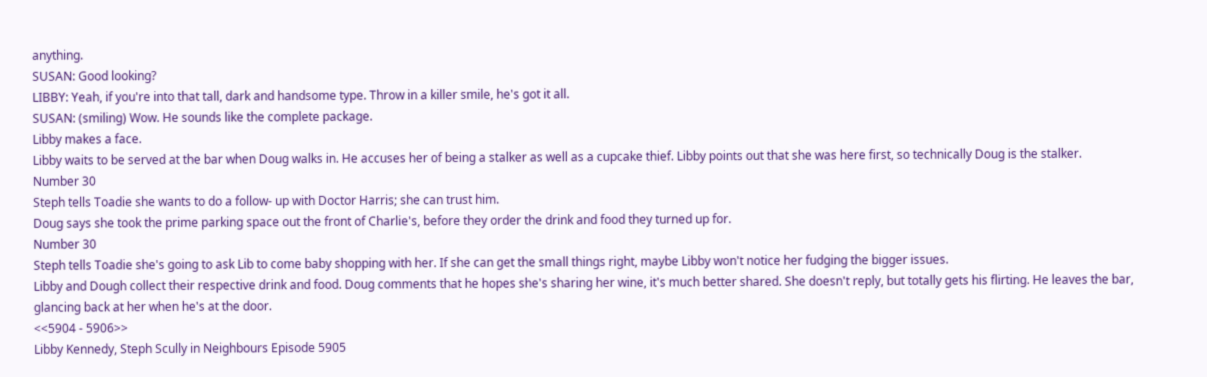anything.
SUSAN: Good looking?
LIBBY: Yeah, if you're into that tall, dark and handsome type. Throw in a killer smile, he's got it all.
SUSAN: (smiling) Wow. He sounds like the complete package.
Libby makes a face.
Libby waits to be served at the bar when Doug walks in. He accuses her of being a stalker as well as a cupcake thief. Libby points out that she was here first, so technically Doug is the stalker.
Number 30
Steph tells Toadie she wants to do a follow- up with Doctor Harris; she can trust him.
Doug says she took the prime parking space out the front of Charlie's, before they order the drink and food they turned up for.
Number 30
Steph tells Toadie she's going to ask Lib to come baby shopping with her. If she can get the small things right, maybe Libby won't notice her fudging the bigger issues.
Libby and Dough collect their respective drink and food. Doug comments that he hopes she's sharing her wine, it's much better shared. She doesn't reply, but totally gets his flirting. He leaves the bar, glancing back at her when he's at the door.
<<5904 - 5906>>
Libby Kennedy, Steph Scully in Neighbours Episode 5905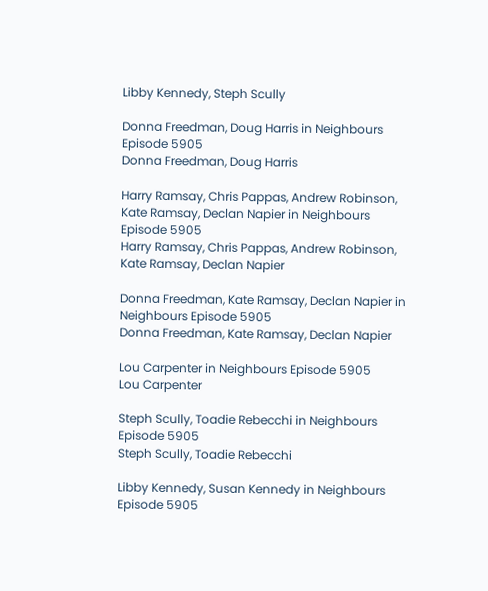Libby Kennedy, Steph Scully

Donna Freedman, Doug Harris in Neighbours Episode 5905
Donna Freedman, Doug Harris

Harry Ramsay, Chris Pappas, Andrew Robinson, Kate Ramsay, Declan Napier in Neighbours Episode 5905
Harry Ramsay, Chris Pappas, Andrew Robinson, Kate Ramsay, Declan Napier

Donna Freedman, Kate Ramsay, Declan Napier in Neighbours Episode 5905
Donna Freedman, Kate Ramsay, Declan Napier

Lou Carpenter in Neighbours Episode 5905
Lou Carpenter

Steph Scully, Toadie Rebecchi in Neighbours Episode 5905
Steph Scully, Toadie Rebecchi

Libby Kennedy, Susan Kennedy in Neighbours Episode 5905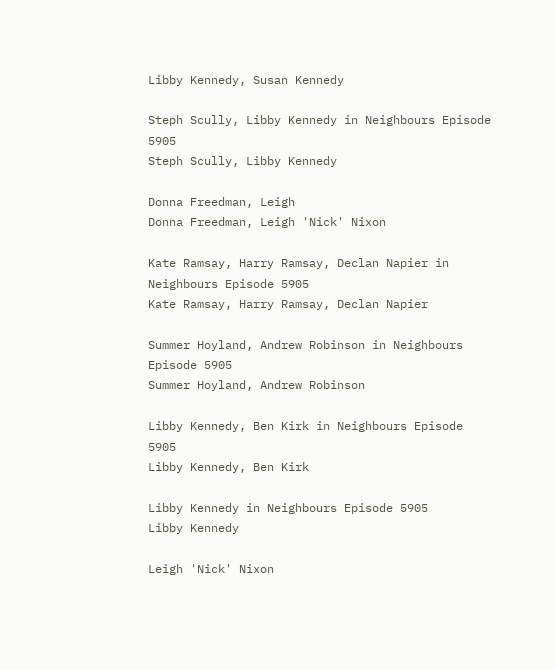Libby Kennedy, Susan Kennedy

Steph Scully, Libby Kennedy in Neighbours Episode 5905
Steph Scully, Libby Kennedy

Donna Freedman, Leigh
Donna Freedman, Leigh 'Nick' Nixon

Kate Ramsay, Harry Ramsay, Declan Napier in Neighbours Episode 5905
Kate Ramsay, Harry Ramsay, Declan Napier

Summer Hoyland, Andrew Robinson in Neighbours Episode 5905
Summer Hoyland, Andrew Robinson

Libby Kennedy, Ben Kirk in Neighbours Episode 5905
Libby Kennedy, Ben Kirk

Libby Kennedy in Neighbours Episode 5905
Libby Kennedy

Leigh 'Nick' Nixon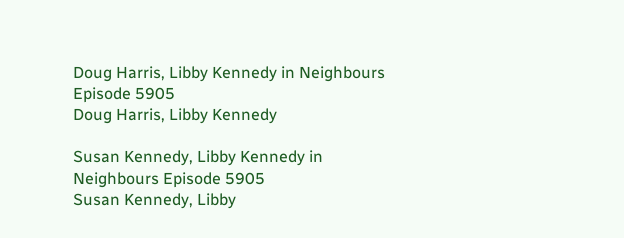Doug Harris, Libby Kennedy in Neighbours Episode 5905
Doug Harris, Libby Kennedy

Susan Kennedy, Libby Kennedy in Neighbours Episode 5905
Susan Kennedy, Libby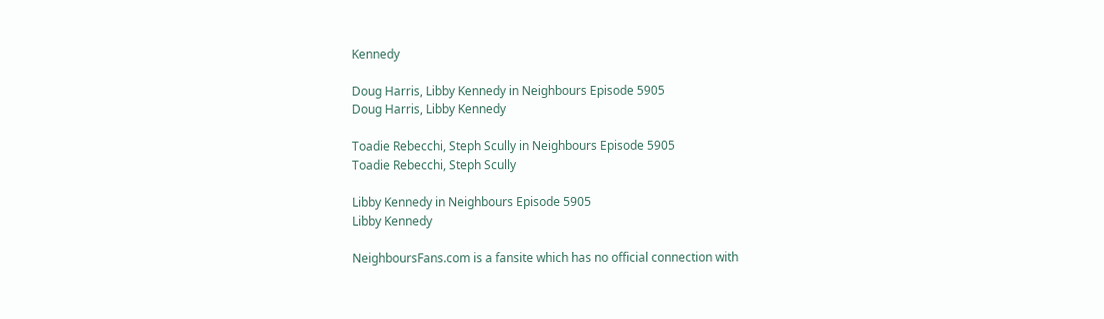Kennedy

Doug Harris, Libby Kennedy in Neighbours Episode 5905
Doug Harris, Libby Kennedy

Toadie Rebecchi, Steph Scully in Neighbours Episode 5905
Toadie Rebecchi, Steph Scully

Libby Kennedy in Neighbours Episode 5905
Libby Kennedy

NeighboursFans.com is a fansite which has no official connection with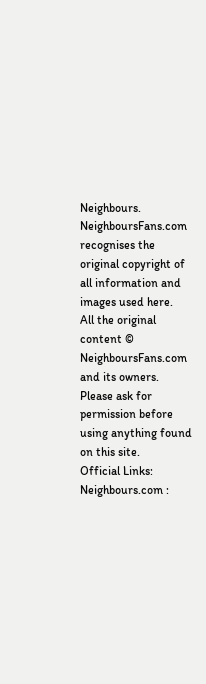Neighbours.
NeighboursFans.com recognises the original copyright of all information and images used here.
All the original content © NeighboursFans.com and its owners.
Please ask for permission before using anything found on this site.
Official Links: Neighbours.com :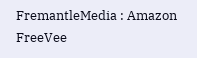FremantleMedia : Amazon FreeVee